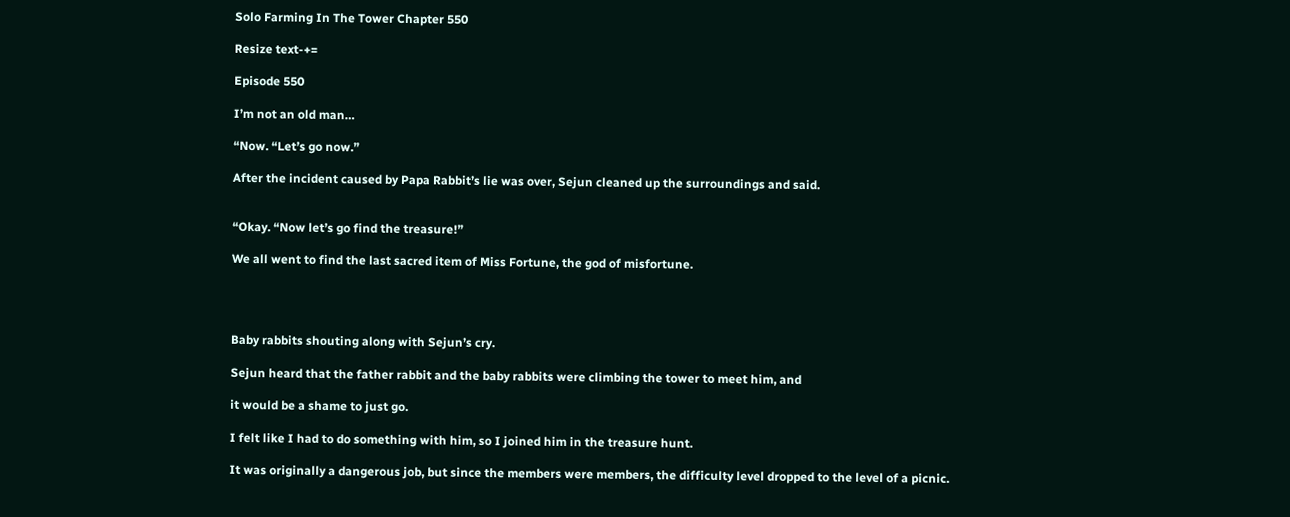Solo Farming In The Tower Chapter 550

Resize text-+=

Episode 550

I’m not an old man…

“Now. “Let’s go now.”

After the incident caused by Papa Rabbit’s lie was over, Sejun cleaned up the surroundings and said.


“Okay. “Now let’s go find the treasure!”

We all went to find the last sacred item of Miss Fortune, the god of misfortune.




Baby rabbits shouting along with Sejun’s cry.

Sejun heard that the father rabbit and the baby rabbits were climbing the tower to meet him, and

it would be a shame to just go.

I felt like I had to do something with him, so I joined him in the treasure hunt.

It was originally a dangerous job, but since the members were members, the difficulty level dropped to the level of a picnic.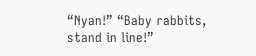“Nyan!” “Baby rabbits, stand in line!”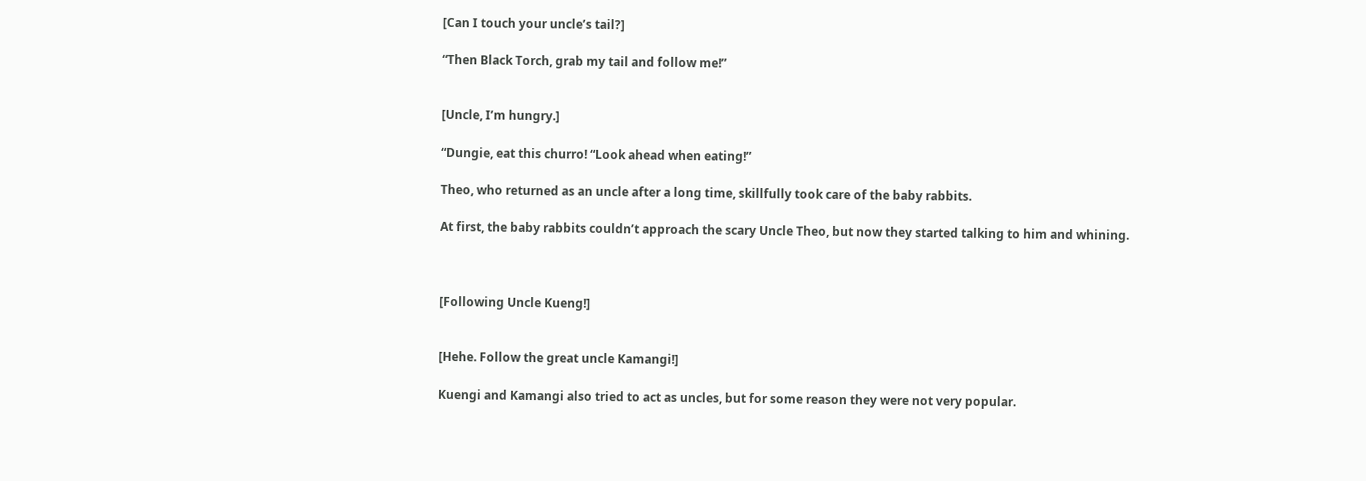[Can I touch your uncle’s tail?]

“Then Black Torch, grab my tail and follow me!”


[Uncle, I’m hungry.]

“Dungie, eat this churro! “Look ahead when eating!”

Theo, who returned as an uncle after a long time, skillfully took care of the baby rabbits.

At first, the baby rabbits couldn’t approach the scary Uncle Theo, but now they started talking to him and whining.



[Following Uncle Kueng!]


[Hehe. Follow the great uncle Kamangi!]

Kuengi and Kamangi also tried to act as uncles, but for some reason they were not very popular.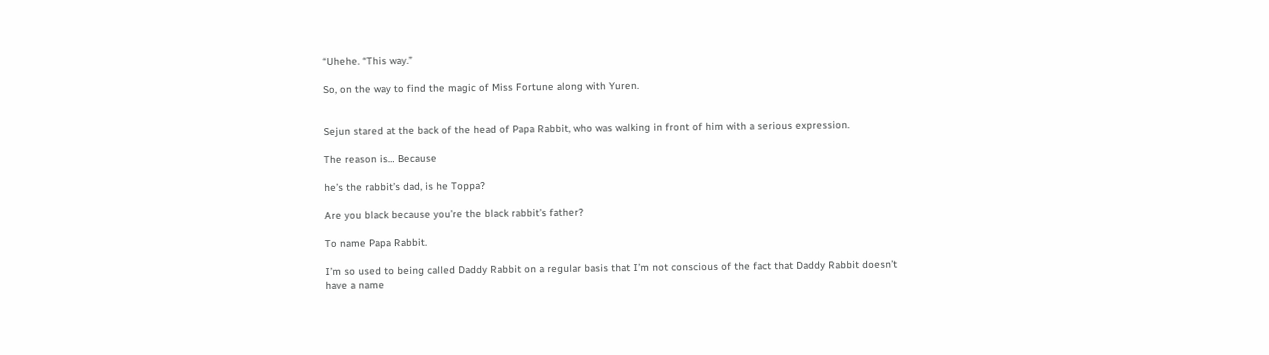“Uhehe. “This way.”

So, on the way to find the magic of Miss Fortune along with Yuren.


Sejun stared at the back of the head of Papa Rabbit, who was walking in front of him with a serious expression.

The reason is… Because

he’s the rabbit’s dad, is he Toppa?

Are you black because you’re the black rabbit’s father?

To name Papa Rabbit.

I’m so used to being called Daddy Rabbit on a regular basis that I’m not conscious of the fact that Daddy Rabbit doesn’t have a name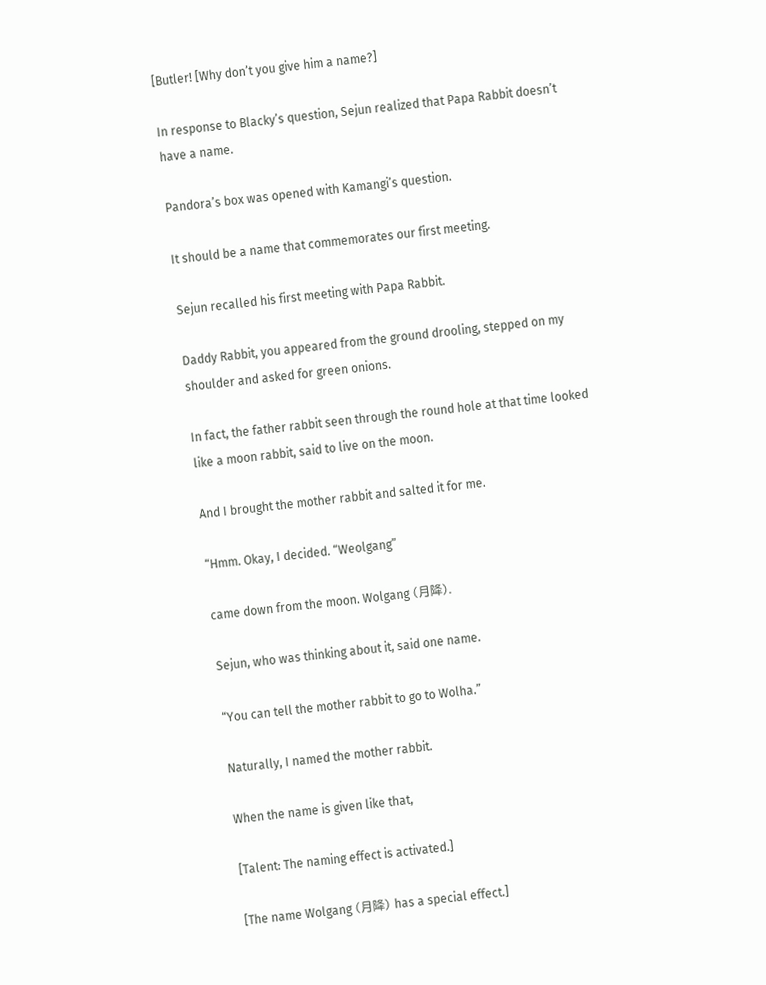[Butler! [Why don’t you give him a name?]

In response to Blacky’s question, Sejun realized that Papa Rabbit doesn’t have a name.

Pandora’s box was opened with Kamangi’s question.

It should be a name that commemorates our first meeting.

Sejun recalled his first meeting with Papa Rabbit.

Daddy Rabbit, you appeared from the ground drooling, stepped on my shoulder and asked for green onions.

In fact, the father rabbit seen through the round hole at that time looked like a moon rabbit, said to live on the moon.

And I brought the mother rabbit and salted it for me.

“Hmm. Okay, I decided. “Weolgang”

came down from the moon. Wolgang (月降).

Sejun, who was thinking about it, said one name.

“You can tell the mother rabbit to go to Wolha.”

Naturally, I named the mother rabbit.

When the name is given like that,

[Talent: The naming effect is activated.]

[The name Wolgang (月降) has a special effect.]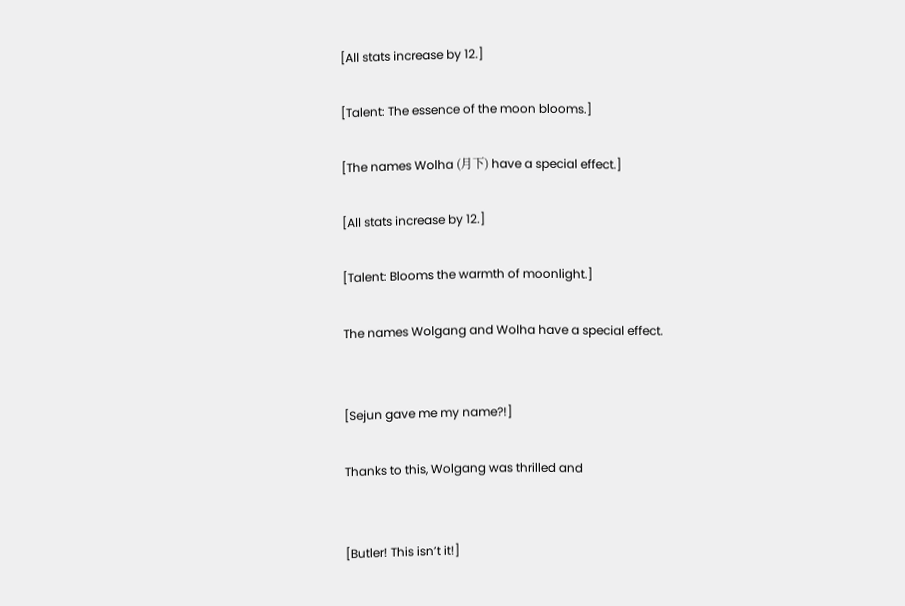[All stats increase by 12.]

[Talent: The essence of the moon blooms.]

[The names Wolha (月下) have a special effect.]

[All stats increase by 12.]

[Talent: Blooms the warmth of moonlight.]

The names Wolgang and Wolha have a special effect.


[Sejun gave me my name?!]

Thanks to this, Wolgang was thrilled and


[Butler! This isn’t it!]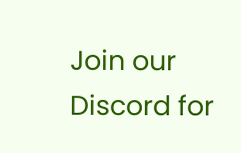Join our Discord for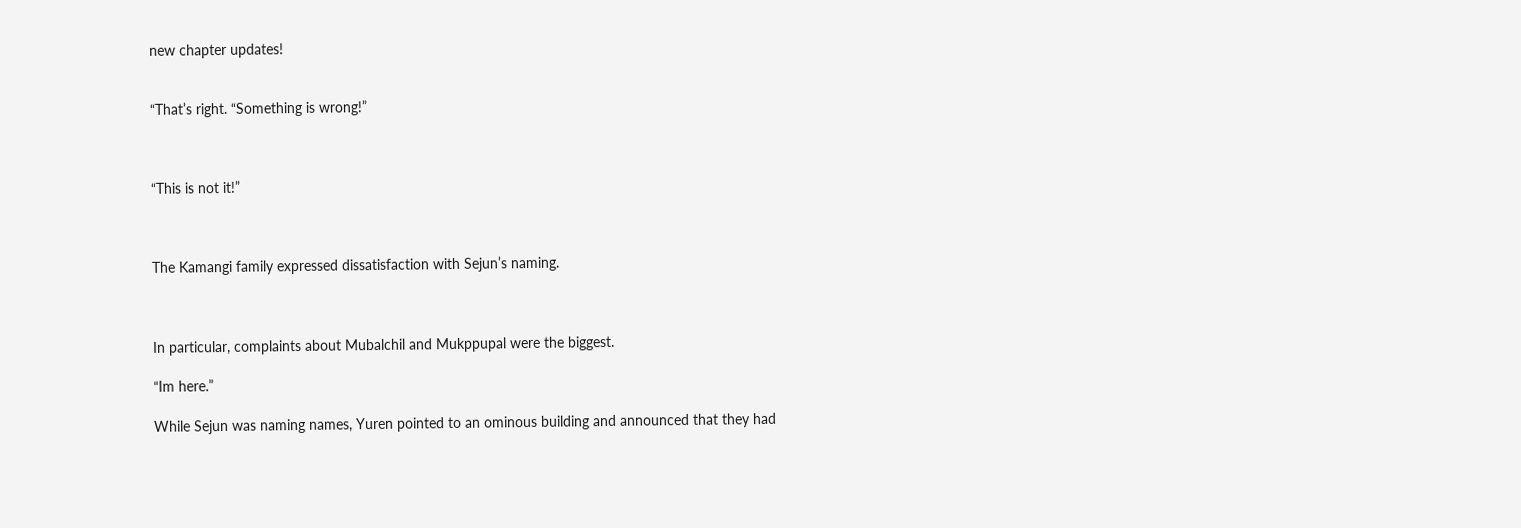new chapter updates!


“That’s right. “Something is wrong!”



“This is not it!”



The Kamangi family expressed dissatisfaction with Sejun’s naming.



In particular, complaints about Mubalchil and Mukppupal were the biggest.

“Im here.”

While Sejun was naming names, Yuren pointed to an ominous building and announced that they had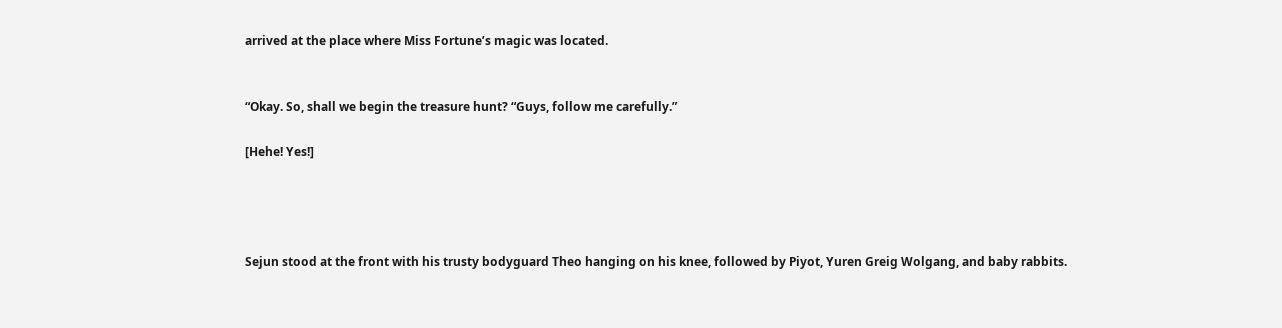arrived at the place where Miss Fortune’s magic was located.


“Okay. So, shall we begin the treasure hunt? “Guys, follow me carefully.”

[Hehe! Yes!]




Sejun stood at the front with his trusty bodyguard Theo hanging on his knee, followed by Piyot, Yuren Greig Wolgang, and baby rabbits.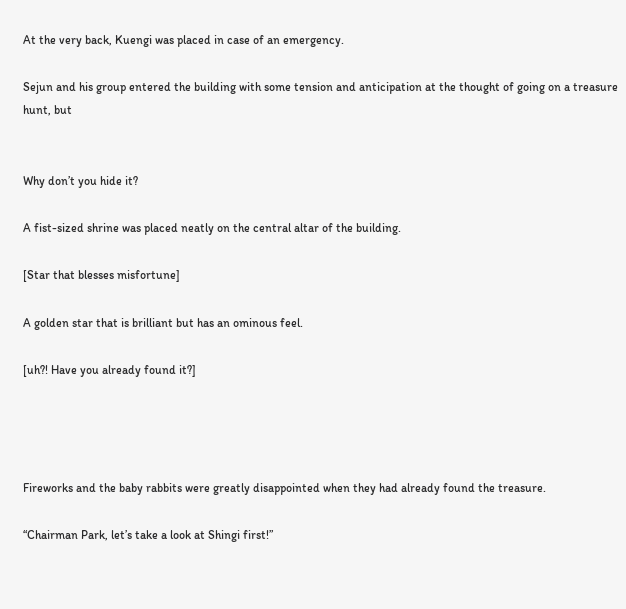At the very back, Kuengi was placed in case of an emergency.

Sejun and his group entered the building with some tension and anticipation at the thought of going on a treasure hunt, but


Why don’t you hide it?

A fist-sized shrine was placed neatly on the central altar of the building.

[Star that blesses misfortune]

A golden star that is brilliant but has an ominous feel.

[uh?! Have you already found it?]




Fireworks and the baby rabbits were greatly disappointed when they had already found the treasure.

“Chairman Park, let’s take a look at Shingi first!”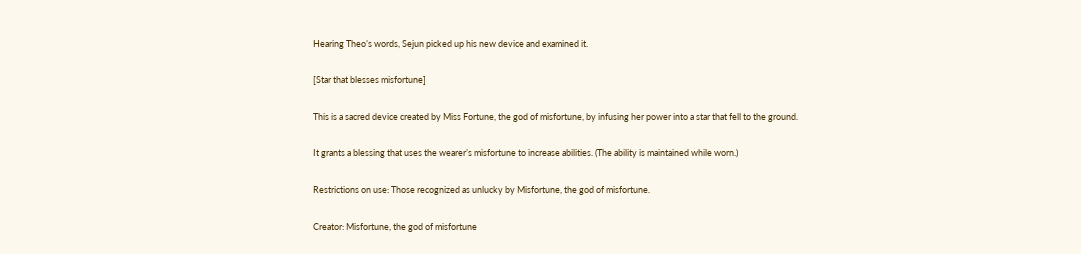Hearing Theo’s words, Sejun picked up his new device and examined it.

[Star that blesses misfortune]

This is a sacred device created by Miss Fortune, the god of misfortune, by infusing her power into a star that fell to the ground.

It grants a blessing that uses the wearer’s misfortune to increase abilities. (The ability is maintained while worn.)

Restrictions on use: Those recognized as unlucky by Misfortune, the god of misfortune.

Creator: Misfortune, the god of misfortune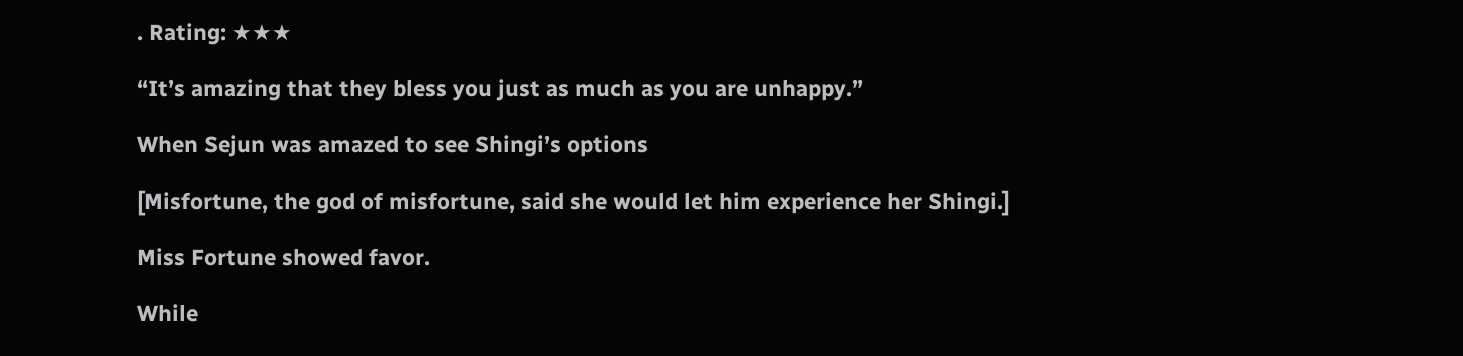. Rating: ★★★

“It’s amazing that they bless you just as much as you are unhappy.”

When Sejun was amazed to see Shingi’s options

[Misfortune, the god of misfortune, said she would let him experience her Shingi.]

Miss Fortune showed favor.

While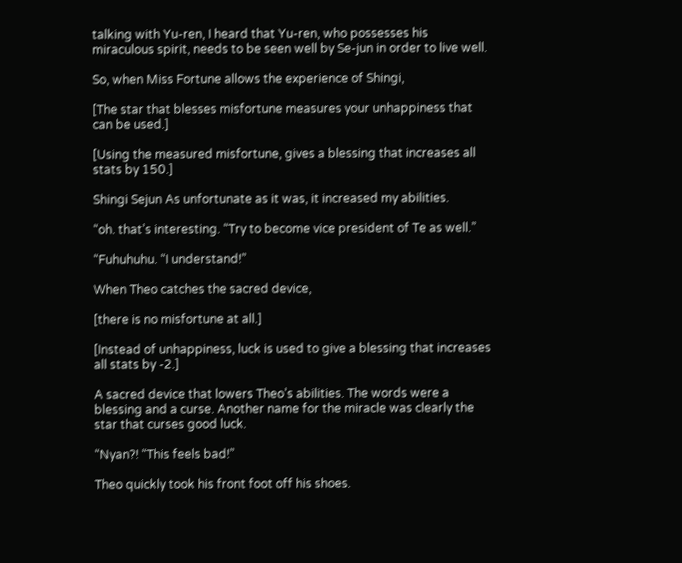talking with Yu-ren, I heard that Yu-ren, who possesses his miraculous spirit, needs to be seen well by Se-jun in order to live well.

So, when Miss Fortune allows the experience of Shingi,

[The star that blesses misfortune measures your unhappiness that can be used.]

[Using the measured misfortune, gives a blessing that increases all stats by 150.]

Shingi Sejun As unfortunate as it was, it increased my abilities.

“oh. that’s interesting. “Try to become vice president of Te as well.”

“Fuhuhuhu. “I understand!”

When Theo catches the sacred device,

[there is no misfortune at all.]

[Instead of unhappiness, luck is used to give a blessing that increases all stats by -2.]

A sacred device that lowers Theo’s abilities. The words were a blessing and a curse. Another name for the miracle was clearly the star that curses good luck.

“Nyan?! “This feels bad!”

Theo quickly took his front foot off his shoes.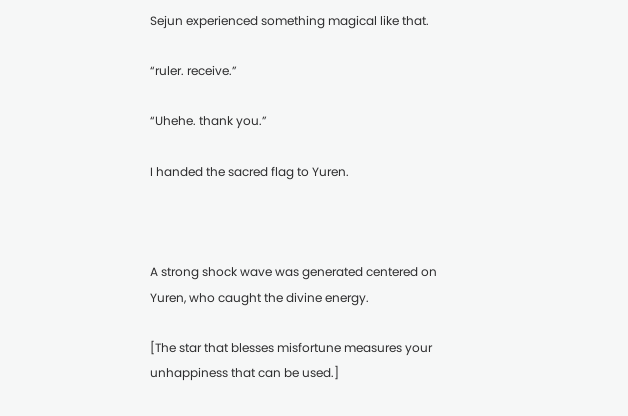Sejun experienced something magical like that.

“ruler. receive.”

“Uhehe. thank you.”

I handed the sacred flag to Yuren.



A strong shock wave was generated centered on Yuren, who caught the divine energy.

[The star that blesses misfortune measures your unhappiness that can be used.]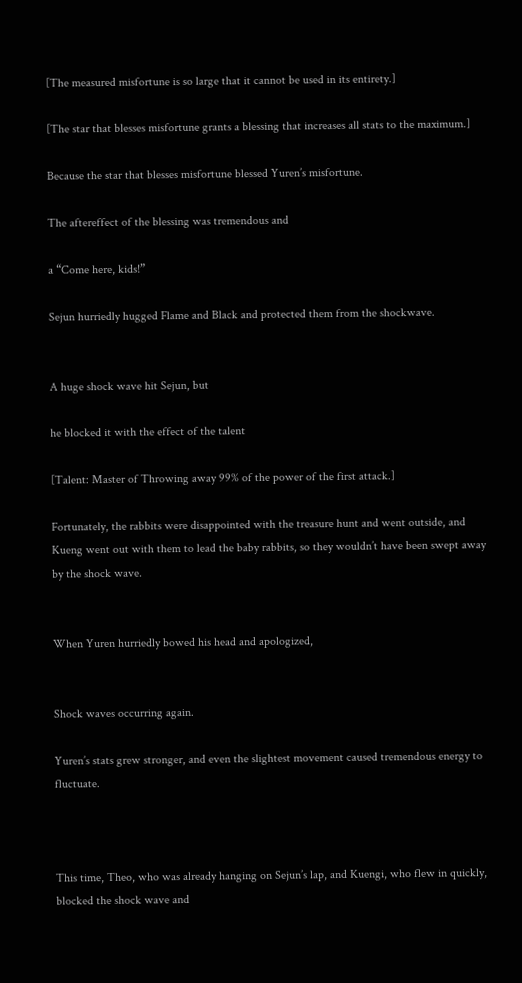[The measured misfortune is so large that it cannot be used in its entirety.]

[The star that blesses misfortune grants a blessing that increases all stats to the maximum.]

Because the star that blesses misfortune blessed Yuren’s misfortune.

The aftereffect of the blessing was tremendous and

a “Come here, kids!”

Sejun hurriedly hugged Flame and Black and protected them from the shockwave.


A huge shock wave hit Sejun, but

he blocked it with the effect of the talent

[Talent: Master of Throwing away 99% of the power of the first attack.]

Fortunately, the rabbits were disappointed with the treasure hunt and went outside, and Kueng went out with them to lead the baby rabbits, so they wouldn’t have been swept away by the shock wave.


When Yuren hurriedly bowed his head and apologized,


Shock waves occurring again.

Yuren’s stats grew stronger, and even the slightest movement caused tremendous energy to fluctuate.



This time, Theo, who was already hanging on Sejun’s lap, and Kuengi, who flew in quickly, blocked the shock wave and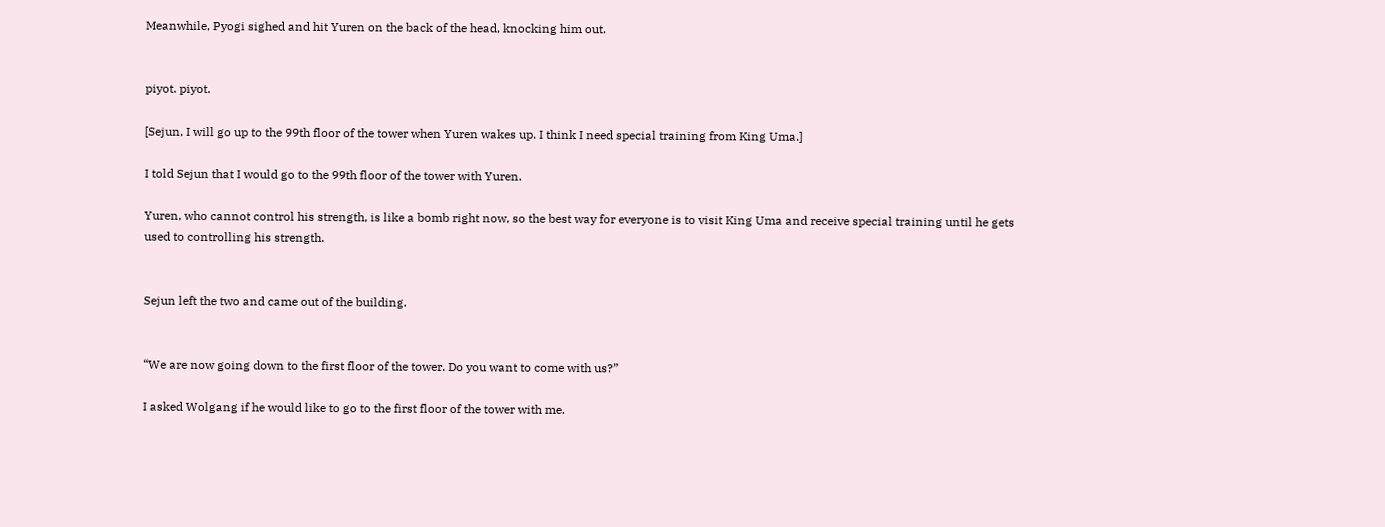Meanwhile, Pyogi sighed and hit Yuren on the back of the head, knocking him out.


piyot. piyot.

[Sejun, I will go up to the 99th floor of the tower when Yuren wakes up. I think I need special training from King Uma.]

I told Sejun that I would go to the 99th floor of the tower with Yuren.

Yuren, who cannot control his strength, is like a bomb right now, so the best way for everyone is to visit King Uma and receive special training until he gets used to controlling his strength.


Sejun left the two and came out of the building.


“We are now going down to the first floor of the tower. Do you want to come with us?”

I asked Wolgang if he would like to go to the first floor of the tower with me.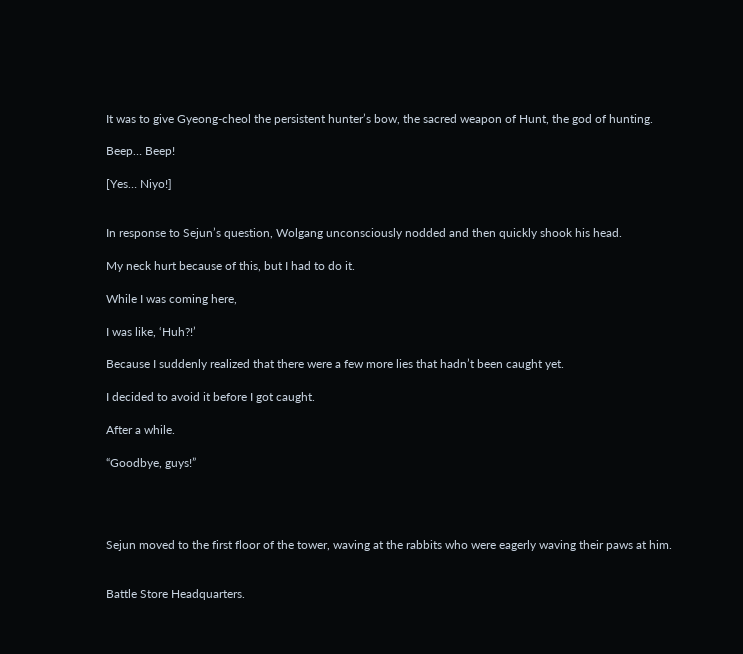It was to give Gyeong-cheol the persistent hunter’s bow, the sacred weapon of Hunt, the god of hunting.

Beep… Beep!

[Yes… Niyo!]


In response to Sejun’s question, Wolgang unconsciously nodded and then quickly shook his head.

My neck hurt because of this, but I had to do it.

While I was coming here,

I was like, ‘Huh?!’

Because I suddenly realized that there were a few more lies that hadn’t been caught yet.

I decided to avoid it before I got caught.

After a while.

“Goodbye, guys!”




Sejun moved to the first floor of the tower, waving at the rabbits who were eagerly waving their paws at him.


Battle Store Headquarters.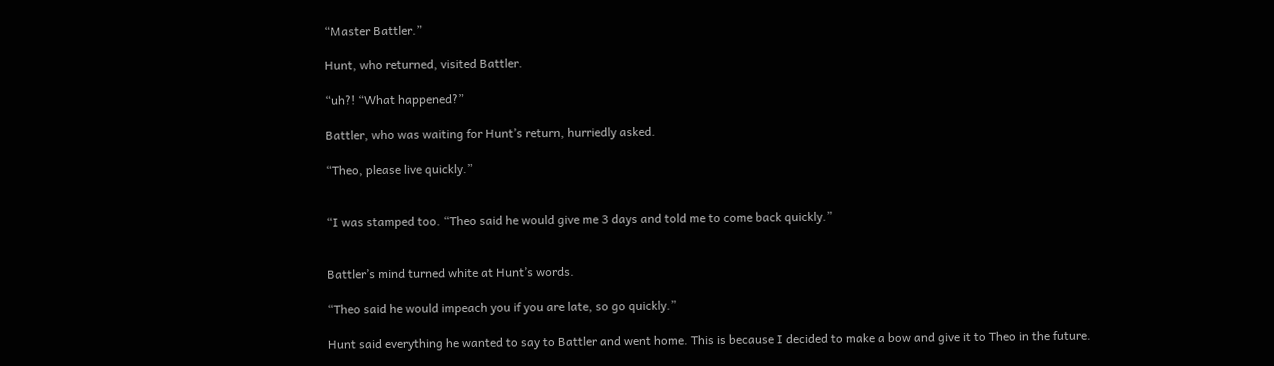“Master Battler.”

Hunt, who returned, visited Battler.

“uh?! “What happened?”

Battler, who was waiting for Hunt’s return, hurriedly asked.

“Theo, please live quickly.”


“I was stamped too. “Theo said he would give me 3 days and told me to come back quickly.”


Battler’s mind turned white at Hunt’s words.

“Theo said he would impeach you if you are late, so go quickly.”

Hunt said everything he wanted to say to Battler and went home. This is because I decided to make a bow and give it to Theo in the future.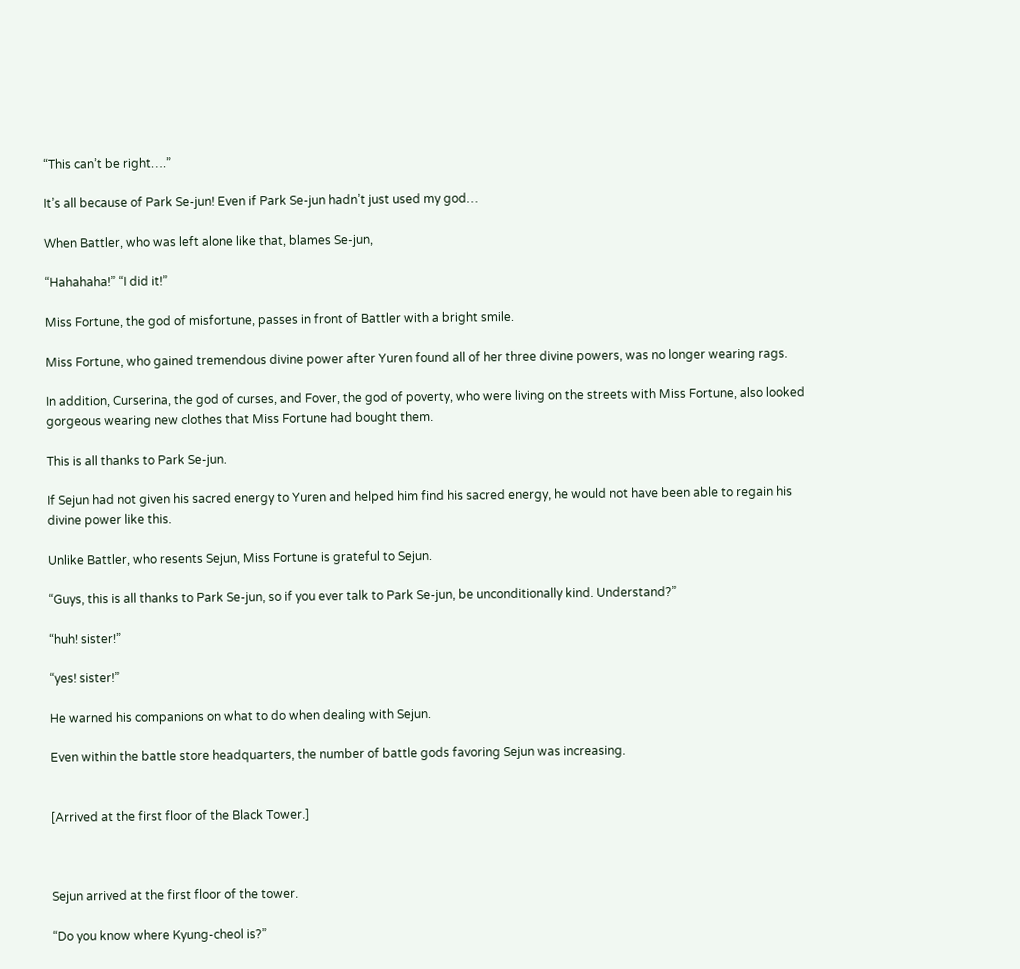“This can’t be right….”

It’s all because of Park Se-jun! Even if Park Se-jun hadn’t just used my god…

When Battler, who was left alone like that, blames Se-jun,

“Hahahaha!” “I did it!”

Miss Fortune, the god of misfortune, passes in front of Battler with a bright smile.

Miss Fortune, who gained tremendous divine power after Yuren found all of her three divine powers, was no longer wearing rags.

In addition, Curserina, the god of curses, and Fover, the god of poverty, who were living on the streets with Miss Fortune, also looked gorgeous wearing new clothes that Miss Fortune had bought them.

This is all thanks to Park Se-jun.

If Sejun had not given his sacred energy to Yuren and helped him find his sacred energy, he would not have been able to regain his divine power like this.

Unlike Battler, who resents Sejun, Miss Fortune is grateful to Sejun.

“Guys, this is all thanks to Park Se-jun, so if you ever talk to Park Se-jun, be unconditionally kind. Understand?”

“huh! sister!”

“yes! sister!”

He warned his companions on what to do when dealing with Sejun.

Even within the battle store headquarters, the number of battle gods favoring Sejun was increasing.


[Arrived at the first floor of the Black Tower.]



Sejun arrived at the first floor of the tower.

“Do you know where Kyung-cheol is?”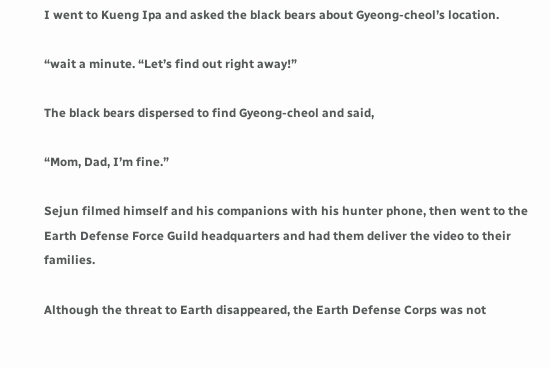I went to Kueng Ipa and asked the black bears about Gyeong-cheol’s location.

“wait a minute. “Let’s find out right away!”

The black bears dispersed to find Gyeong-cheol and said,

“Mom, Dad, I’m fine.”

Sejun filmed himself and his companions with his hunter phone, then went to the Earth Defense Force Guild headquarters and had them deliver the video to their families.

Although the threat to Earth disappeared, the Earth Defense Corps was not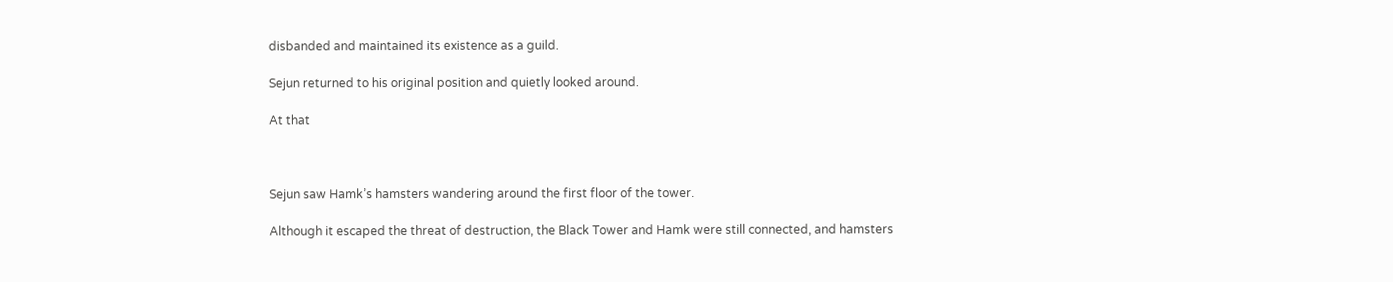disbanded and maintained its existence as a guild.

Sejun returned to his original position and quietly looked around.

At that



Sejun saw Hamk’s hamsters wandering around the first floor of the tower.

Although it escaped the threat of destruction, the Black Tower and Hamk were still connected, and hamsters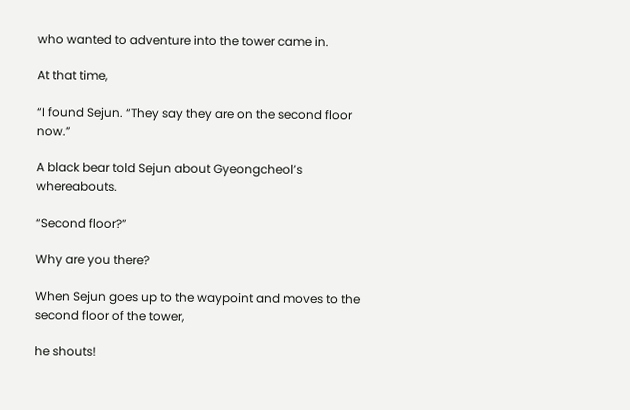who wanted to adventure into the tower came in.

At that time,

“I found Sejun. “They say they are on the second floor now.”

A black bear told Sejun about Gyeongcheol’s whereabouts.

“Second floor?”

Why are you there?

When Sejun goes up to the waypoint and moves to the second floor of the tower,

he shouts!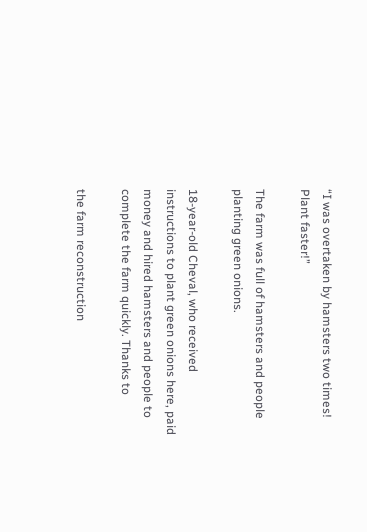“I was overtaken by hamsters two times! Plant faster!”

The farm was full of hamsters and people planting green onions.

18-year-old Cheval, who received instructions to plant green onions here, paid money and hired hamsters and people to complete the farm quickly. Thanks to

the farm reconstruction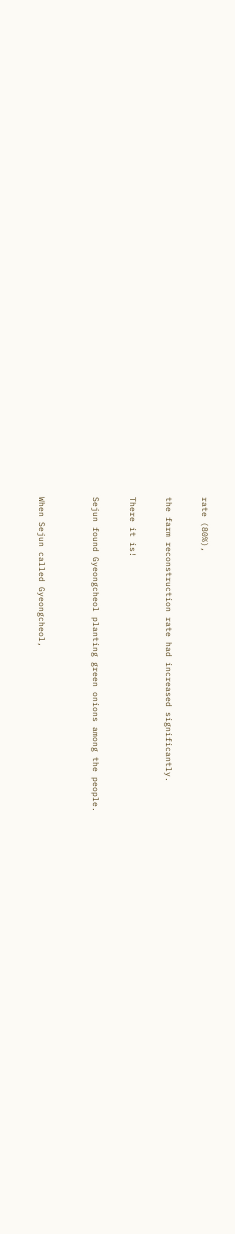rate (80%),

the farm reconstruction rate had increased significantly.

There it is!

Sejun found Gyeongcheol planting green onions among the people.


When Sejun called Gyeongcheol,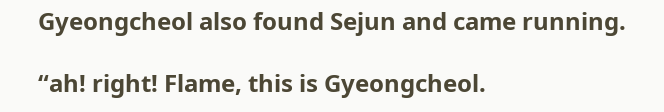Gyeongcheol also found Sejun and came running.

“ah! right! Flame, this is Gyeongcheol.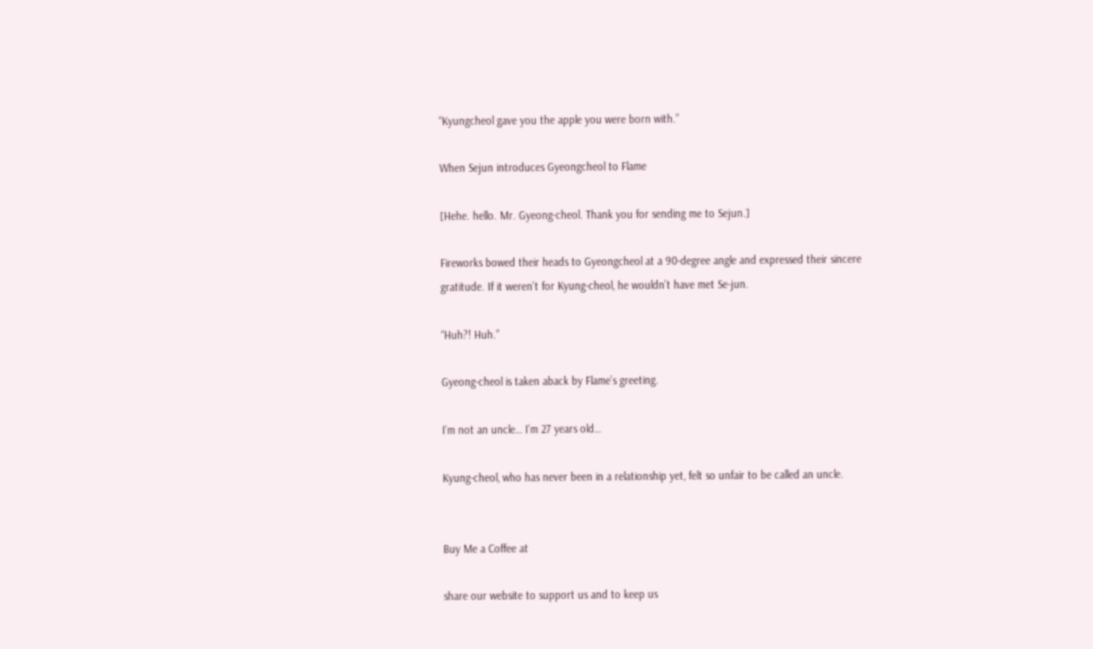“Kyungcheol gave you the apple you were born with.”

When Sejun introduces Gyeongcheol to Flame

[Hehe. hello. Mr. Gyeong-cheol. Thank you for sending me to Sejun.]

Fireworks bowed their heads to Gyeongcheol at a 90-degree angle and expressed their sincere gratitude. If it weren’t for Kyung-cheol, he wouldn’t have met Se-jun.

“Huh?! Huh.”

Gyeong-cheol is taken aback by Flame’s greeting.

I’m not an uncle… I’m 27 years old…

Kyung-cheol, who has never been in a relationship yet, felt so unfair to be called an uncle.


Buy Me a Coffee at

share our website to support us and to keep us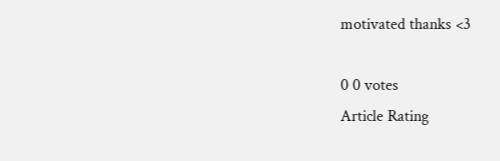motivated thanks <3

0 0 votes
Article Rating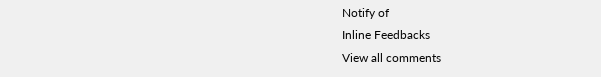Notify of
Inline Feedbacks
View all comments